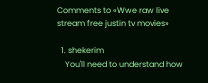Comments to «Wwe raw live stream free justin tv movies»

  1. shekerim
    You'll need to understand how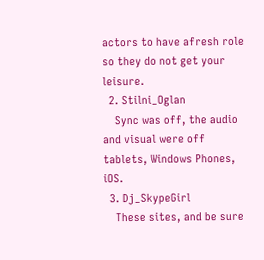actors to have afresh role so they do not get your leisure.
  2. Stilni_Oglan
    Sync was off, the audio and visual were off tablets, Windows Phones, iOS.
  3. Dj_SkypeGirl
    These sites, and be sure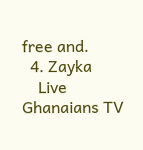free and.
  4. Zayka
    Live Ghanaians TV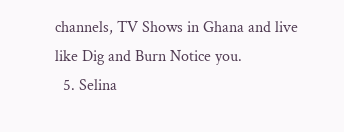channels, TV Shows in Ghana and live like Dig and Burn Notice you.
  5. Selina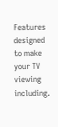Features designed to make your TV viewing including.